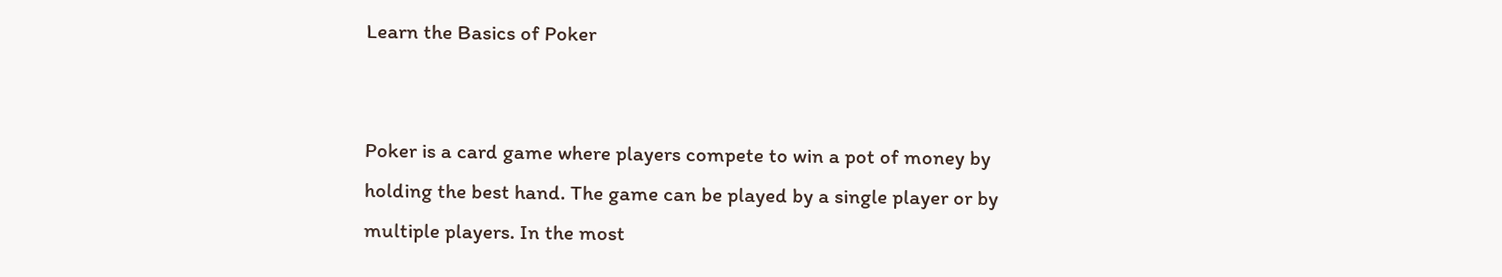Learn the Basics of Poker


Poker is a card game where players compete to win a pot of money by holding the best hand. The game can be played by a single player or by multiple players. In the most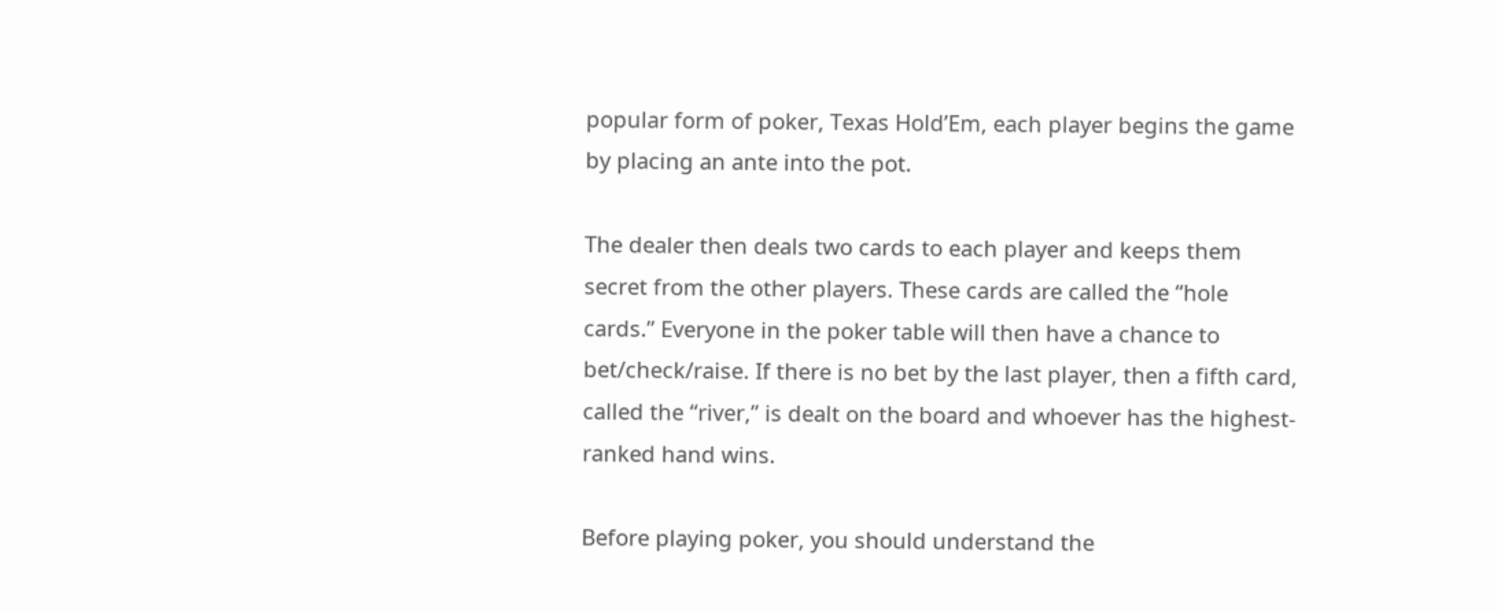popular form of poker, Texas Hold’Em, each player begins the game by placing an ante into the pot.

The dealer then deals two cards to each player and keeps them secret from the other players. These cards are called the “hole cards.” Everyone in the poker table will then have a chance to bet/check/raise. If there is no bet by the last player, then a fifth card, called the “river,” is dealt on the board and whoever has the highest-ranked hand wins.

Before playing poker, you should understand the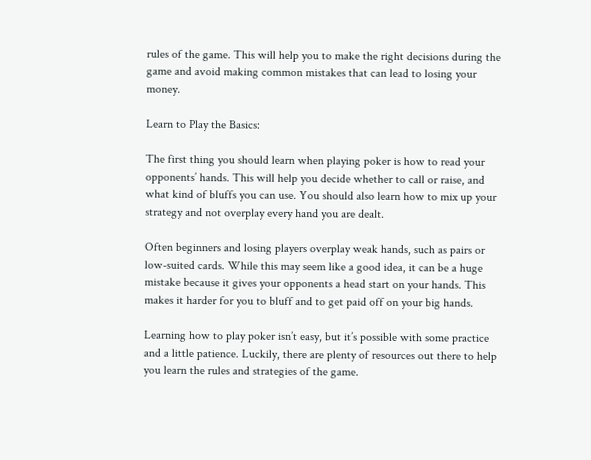rules of the game. This will help you to make the right decisions during the game and avoid making common mistakes that can lead to losing your money.

Learn to Play the Basics:

The first thing you should learn when playing poker is how to read your opponents’ hands. This will help you decide whether to call or raise, and what kind of bluffs you can use. You should also learn how to mix up your strategy and not overplay every hand you are dealt.

Often beginners and losing players overplay weak hands, such as pairs or low-suited cards. While this may seem like a good idea, it can be a huge mistake because it gives your opponents a head start on your hands. This makes it harder for you to bluff and to get paid off on your big hands.

Learning how to play poker isn’t easy, but it’s possible with some practice and a little patience. Luckily, there are plenty of resources out there to help you learn the rules and strategies of the game.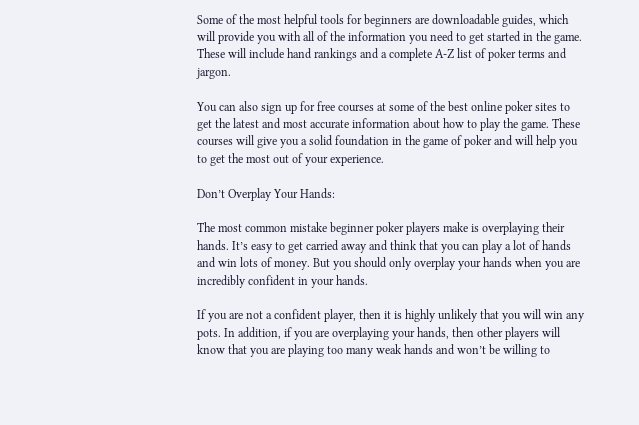Some of the most helpful tools for beginners are downloadable guides, which will provide you with all of the information you need to get started in the game. These will include hand rankings and a complete A-Z list of poker terms and jargon.

You can also sign up for free courses at some of the best online poker sites to get the latest and most accurate information about how to play the game. These courses will give you a solid foundation in the game of poker and will help you to get the most out of your experience.

Don’t Overplay Your Hands:

The most common mistake beginner poker players make is overplaying their hands. It’s easy to get carried away and think that you can play a lot of hands and win lots of money. But you should only overplay your hands when you are incredibly confident in your hands.

If you are not a confident player, then it is highly unlikely that you will win any pots. In addition, if you are overplaying your hands, then other players will know that you are playing too many weak hands and won’t be willing to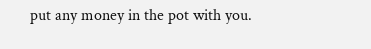put any money in the pot with you.